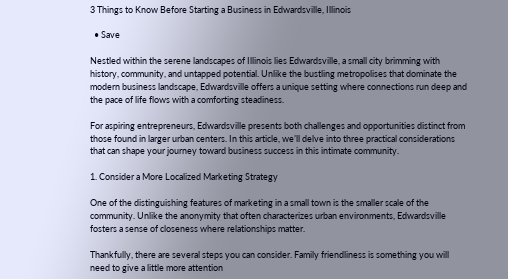3 Things to Know Before Starting a Business in Edwardsville, Illinois

  • Save

Nestled within the serene landscapes of Illinois lies Edwardsville, a small city brimming with history, community, and untapped potential. Unlike the bustling metropolises that dominate the modern business landscape, Edwardsville offers a unique setting where connections run deep and the pace of life flows with a comforting steadiness.

For aspiring entrepreneurs, Edwardsville presents both challenges and opportunities distinct from those found in larger urban centers. In this article, we’ll delve into three practical considerations that can shape your journey toward business success in this intimate community.

1. Consider a More Localized Marketing Strategy

One of the distinguishing features of marketing in a small town is the smaller scale of the community. Unlike the anonymity that often characterizes urban environments, Edwardsville fosters a sense of closeness where relationships matter.

Thankfully, there are several steps you can consider. Family friendliness is something you will need to give a little more attention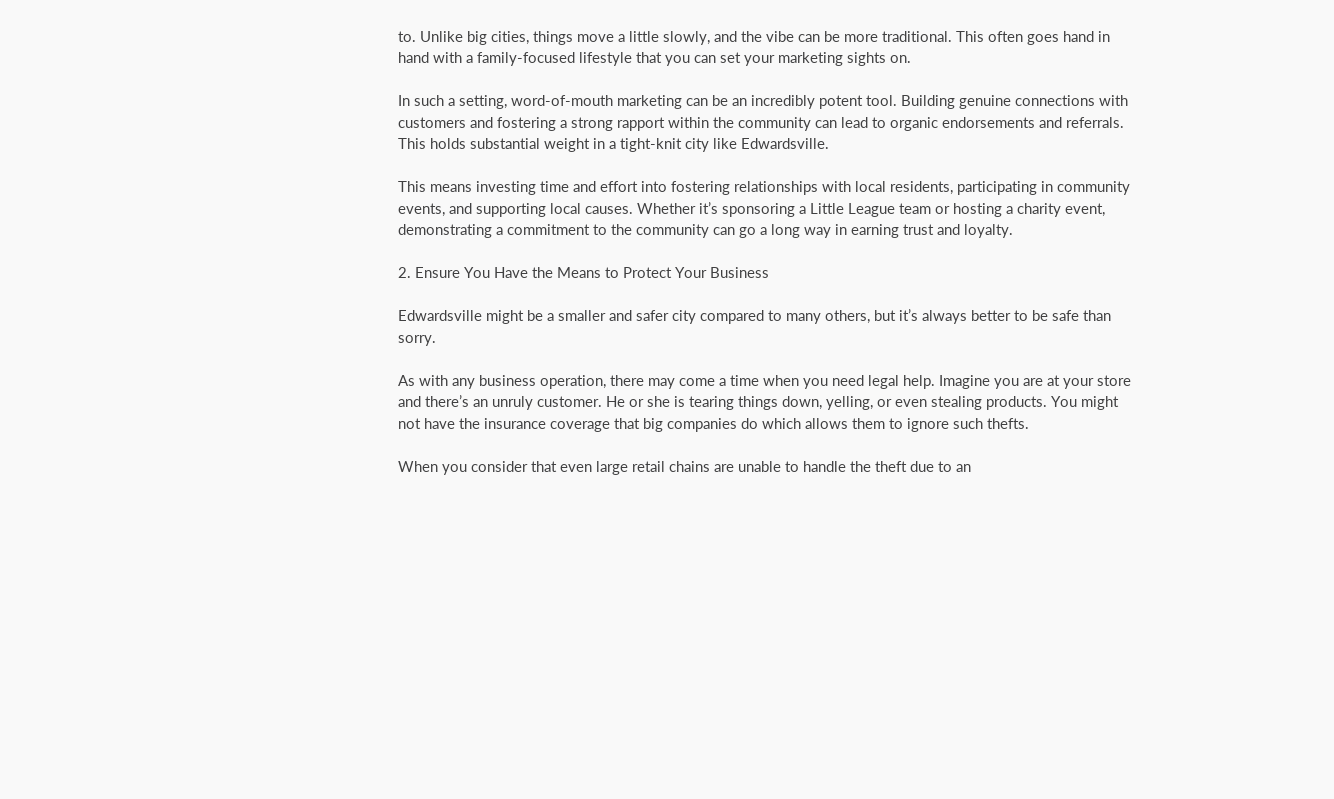to. Unlike big cities, things move a little slowly, and the vibe can be more traditional. This often goes hand in hand with a family-focused lifestyle that you can set your marketing sights on.

In such a setting, word-of-mouth marketing can be an incredibly potent tool. Building genuine connections with customers and fostering a strong rapport within the community can lead to organic endorsements and referrals. This holds substantial weight in a tight-knit city like Edwardsville.

This means investing time and effort into fostering relationships with local residents, participating in community events, and supporting local causes. Whether it’s sponsoring a Little League team or hosting a charity event, demonstrating a commitment to the community can go a long way in earning trust and loyalty.

2. Ensure You Have the Means to Protect Your Business

Edwardsville might be a smaller and safer city compared to many others, but it’s always better to be safe than sorry.

As with any business operation, there may come a time when you need legal help. Imagine you are at your store and there’s an unruly customer. He or she is tearing things down, yelling, or even stealing products. You might not have the insurance coverage that big companies do which allows them to ignore such thefts.

When you consider that even large retail chains are unable to handle the theft due to an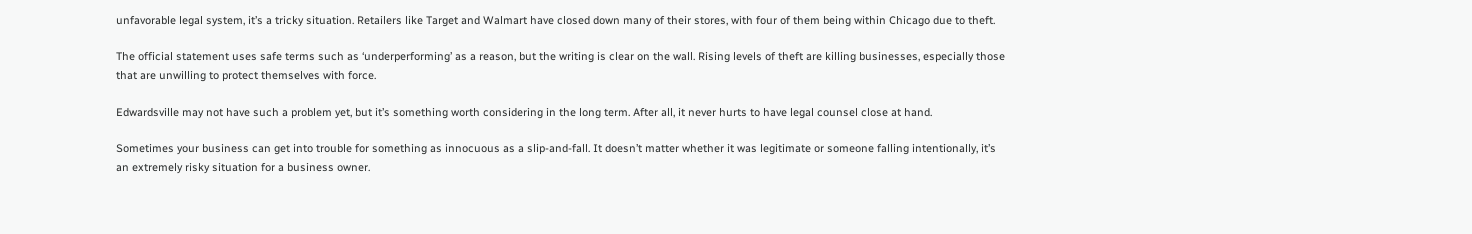unfavorable legal system, it’s a tricky situation. Retailers like Target and Walmart have closed down many of their stores, with four of them being within Chicago due to theft.

The official statement uses safe terms such as ‘underperforming’ as a reason, but the writing is clear on the wall. Rising levels of theft are killing businesses, especially those that are unwilling to protect themselves with force.

Edwardsville may not have such a problem yet, but it’s something worth considering in the long term. After all, it never hurts to have legal counsel close at hand.

Sometimes your business can get into trouble for something as innocuous as a slip-and-fall. It doesn’t matter whether it was legitimate or someone falling intentionally, it’s an extremely risky situation for a business owner.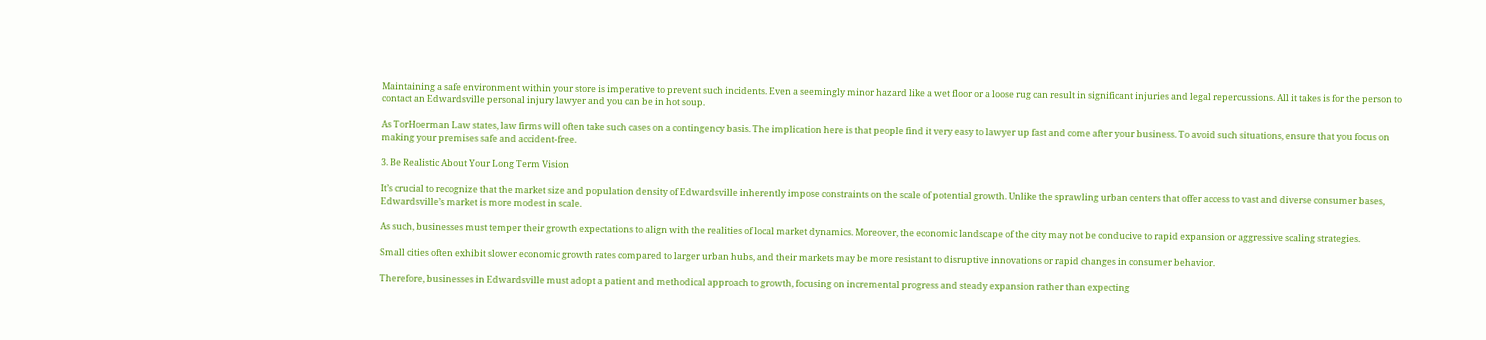Maintaining a safe environment within your store is imperative to prevent such incidents. Even a seemingly minor hazard like a wet floor or a loose rug can result in significant injuries and legal repercussions. All it takes is for the person to contact an Edwardsville personal injury lawyer and you can be in hot soup.

As TorHoerman Law states, law firms will often take such cases on a contingency basis. The implication here is that people find it very easy to lawyer up fast and come after your business. To avoid such situations, ensure that you focus on making your premises safe and accident-free.

3. Be Realistic About Your Long Term Vision

It’s crucial to recognize that the market size and population density of Edwardsville inherently impose constraints on the scale of potential growth. Unlike the sprawling urban centers that offer access to vast and diverse consumer bases, Edwardsville’s market is more modest in scale.

As such, businesses must temper their growth expectations to align with the realities of local market dynamics. Moreover, the economic landscape of the city may not be conducive to rapid expansion or aggressive scaling strategies.

Small cities often exhibit slower economic growth rates compared to larger urban hubs, and their markets may be more resistant to disruptive innovations or rapid changes in consumer behavior.

Therefore, businesses in Edwardsville must adopt a patient and methodical approach to growth, focusing on incremental progress and steady expansion rather than expecting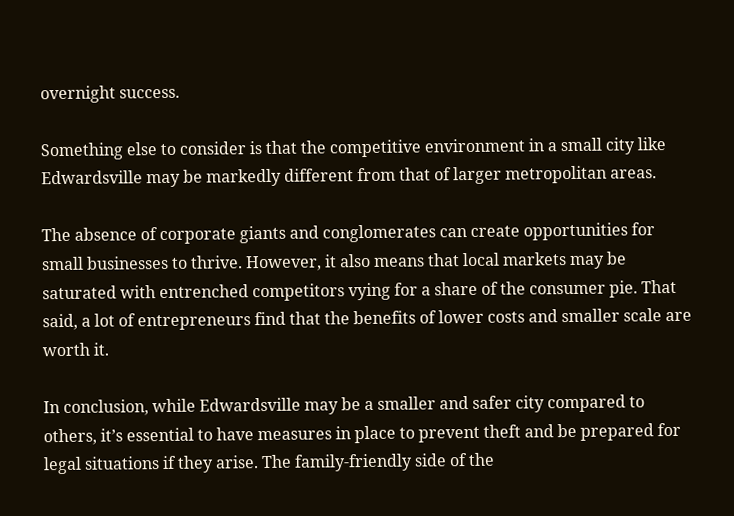overnight success.

Something else to consider is that the competitive environment in a small city like Edwardsville may be markedly different from that of larger metropolitan areas.

The absence of corporate giants and conglomerates can create opportunities for small businesses to thrive. However, it also means that local markets may be saturated with entrenched competitors vying for a share of the consumer pie. That said, a lot of entrepreneurs find that the benefits of lower costs and smaller scale are worth it.

In conclusion, while Edwardsville may be a smaller and safer city compared to others, it’s essential to have measures in place to prevent theft and be prepared for legal situations if they arise. The family-friendly side of the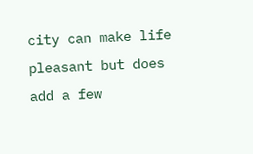city can make life pleasant but does add a few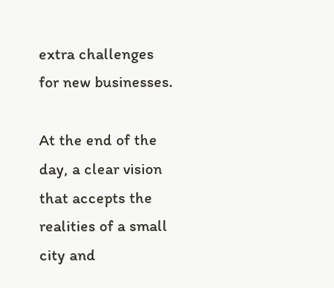extra challenges for new businesses.

At the end of the day, a clear vision that accepts the realities of a small city and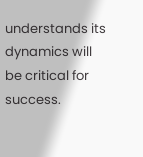understands its dynamics will be critical for success.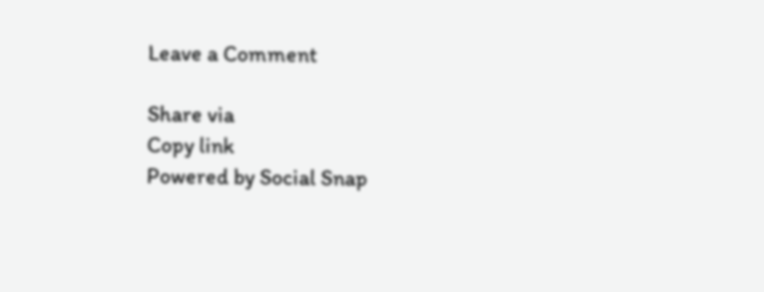Leave a Comment

Share via
Copy link
Powered by Social Snap